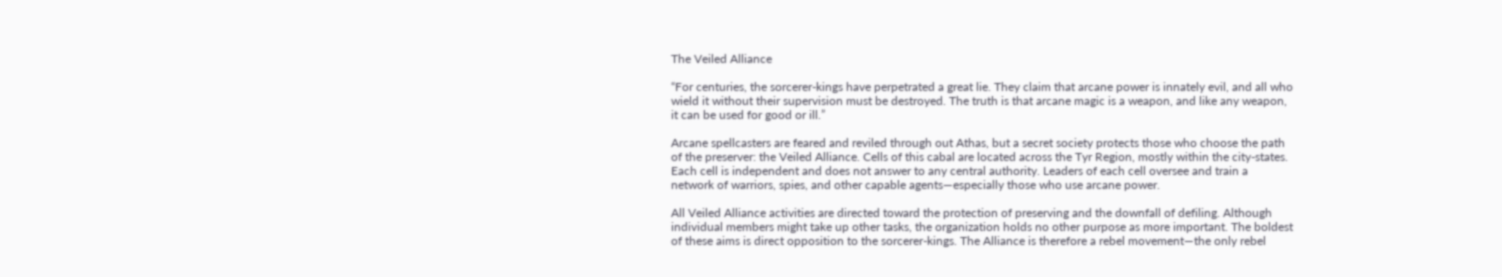The Veiled Alliance

“For centuries, the sorcerer-kings have perpetrated a great lie. They claim that arcane power is innately evil, and all who wield it without their supervision must be destroyed. The truth is that arcane magic is a weapon, and like any weapon, it can be used for good or ill.”

Arcane spellcasters are feared and reviled through out Athas, but a secret society protects those who choose the path of the preserver: the Veiled Alliance. Cells of this cabal are located across the Tyr Region, mostly within the city-states. Each cell is independent and does not answer to any central authority. Leaders of each cell oversee and train a network of warriors, spies, and other capable agents—especially those who use arcane power.

All Veiled Alliance activities are directed toward the protection of preserving and the downfall of defiling. Although individual members might take up other tasks, the organization holds no other purpose as more important. The boldest of these aims is direct opposition to the sorcerer-kings. The Alliance is therefore a rebel movement—the only rebel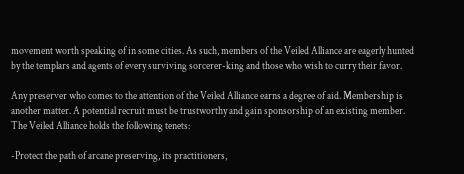movement worth speaking of in some cities. As such, members of the Veiled Alliance are eagerly hunted by the templars and agents of every surviving sorcerer-king and those who wish to curry their favor.

Any preserver who comes to the attention of the Veiled Alliance earns a degree of aid. Membership is another matter. A potential recruit must be trustworthy and gain sponsorship of an existing member. The Veiled Alliance holds the following tenets:

-Protect the path of arcane preserving, its practitioners,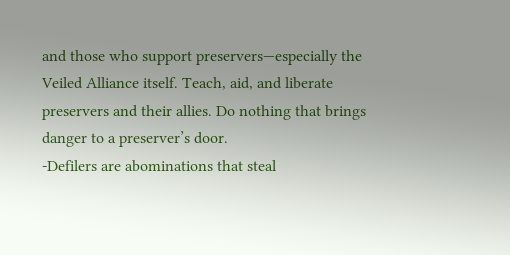and those who support preservers—especially the Veiled Alliance itself. Teach, aid, and liberate preservers and their allies. Do nothing that brings danger to a preserver’s door.
-Defilers are abominations that steal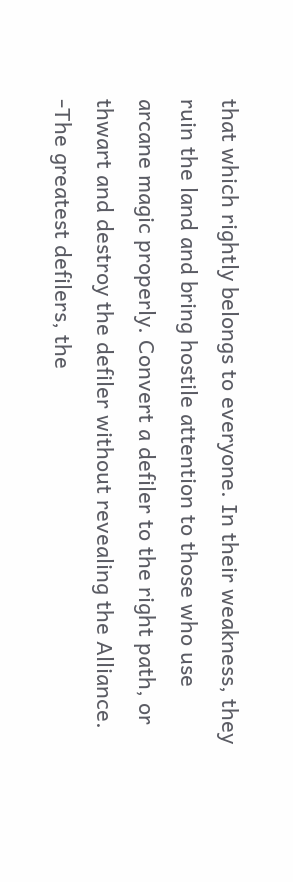that which rightly belongs to everyone. In their weakness, they ruin the land and bring hostile attention to those who use arcane magic properly. Convert a defiler to the right path, or thwart and destroy the defiler without revealing the Alliance.
-The greatest defilers, the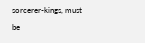sorcerer-kings, must be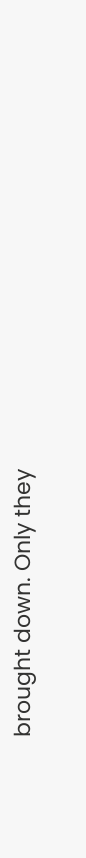brought down. Only they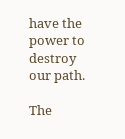have the power to destroy our path.

The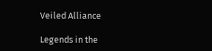Veiled Alliance

Legends in the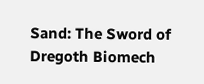Sand: The Sword of Dregoth Biomech